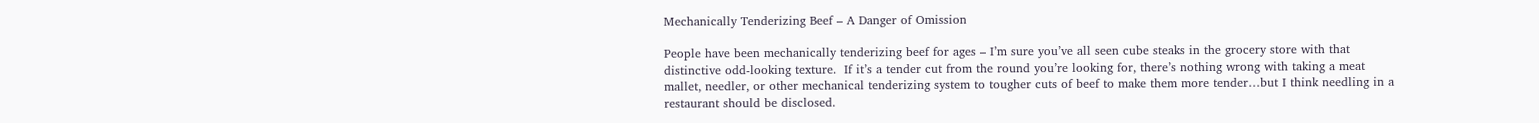Mechanically Tenderizing Beef – A Danger of Omission

People have been mechanically tenderizing beef for ages – I’m sure you’ve all seen cube steaks in the grocery store with that distinctive odd-looking texture.  If it’s a tender cut from the round you’re looking for, there’s nothing wrong with taking a meat mallet, needler, or other mechanical tenderizing system to tougher cuts of beef to make them more tender…but I think needling in a restaurant should be disclosed.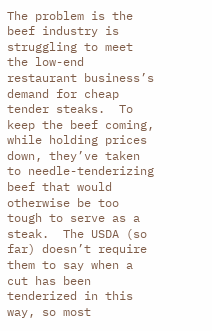The problem is the beef industry is struggling to meet the low-end restaurant business’s demand for cheap tender steaks.  To keep the beef coming, while holding prices down, they’ve taken to needle-tenderizing beef that would otherwise be too tough to serve as a steak.  The USDA (so far) doesn’t require them to say when a cut has been tenderized in this way, so most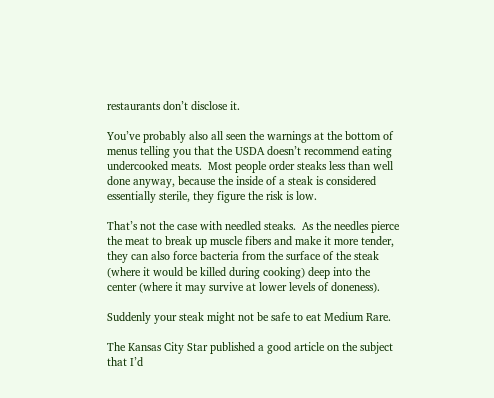restaurants don’t disclose it.

You’ve probably also all seen the warnings at the bottom of menus telling you that the USDA doesn’t recommend eating undercooked meats.  Most people order steaks less than well done anyway, because the inside of a steak is considered essentially sterile, they figure the risk is low.

That’s not the case with needled steaks.  As the needles pierce the meat to break up muscle fibers and make it more tender, they can also force bacteria from the surface of the steak (where it would be killed during cooking) deep into the center (where it may survive at lower levels of doneness).

Suddenly your steak might not be safe to eat Medium Rare.

The Kansas City Star published a good article on the subject that I’d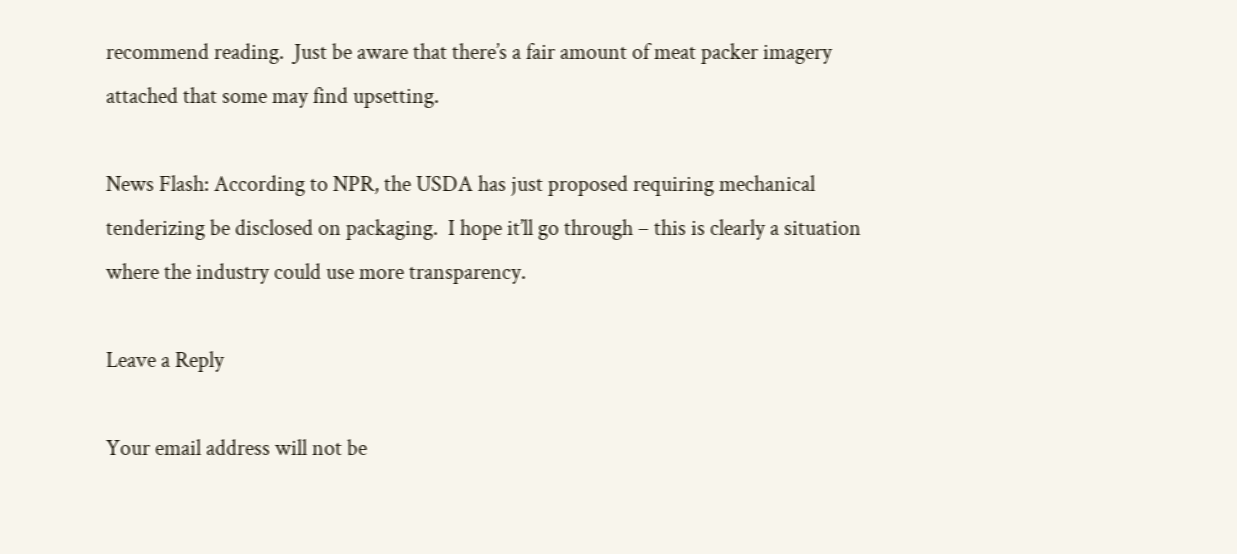recommend reading.  Just be aware that there’s a fair amount of meat packer imagery attached that some may find upsetting.

News Flash: According to NPR, the USDA has just proposed requiring mechanical tenderizing be disclosed on packaging.  I hope it’ll go through – this is clearly a situation where the industry could use more transparency.

Leave a Reply

Your email address will not be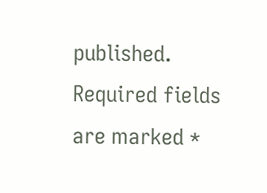published. Required fields are marked *